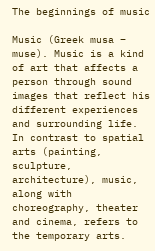The beginnings of music

Music (Greek musa – muse). Music is a kind of art that affects a person through sound images that reflect his different experiences and surrounding life. In contrast to spatial arts (painting, sculpture, architecture), music, along with choreography, theater and cinema, refers to the temporary arts.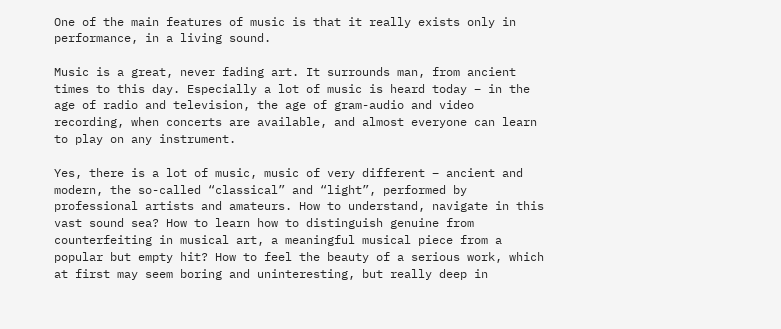One of the main features of music is that it really exists only in performance, in a living sound.

Music is a great, never fading art. It surrounds man, from ancient times to this day. Especially a lot of music is heard today – in the age of radio and television, the age of gram-audio and video recording, when concerts are available, and almost everyone can learn to play on any instrument.

Yes, there is a lot of music, music of very different – ancient and modern, the so-called “classical” and “light”, performed by professional artists and amateurs. How to understand, navigate in this vast sound sea? How to learn how to distinguish genuine from counterfeiting in musical art, a meaningful musical piece from a popular but empty hit? How to feel the beauty of a serious work, which at first may seem boring and uninteresting, but really deep in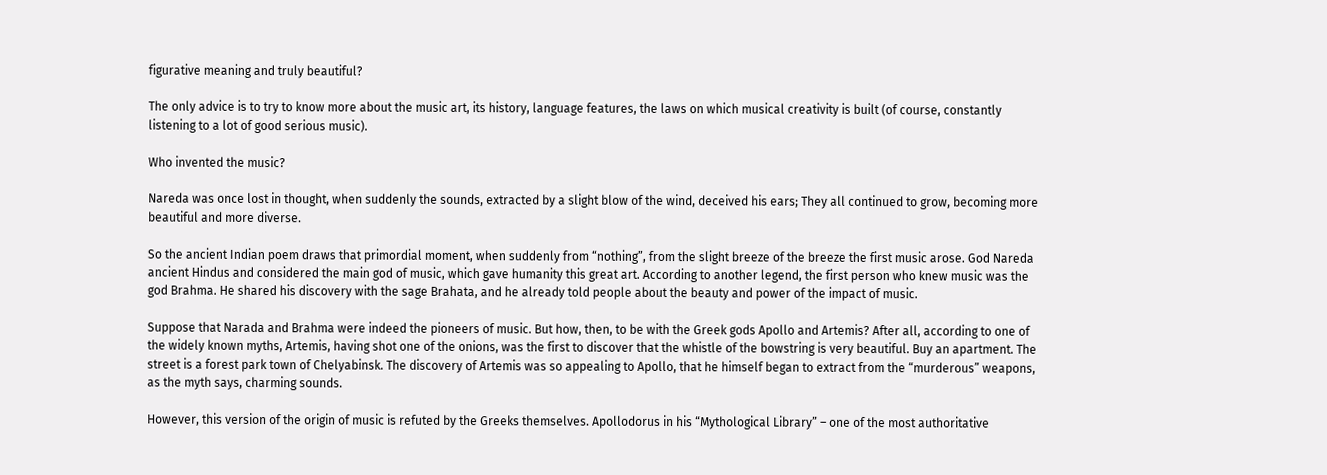figurative meaning and truly beautiful?

The only advice is to try to know more about the music art, its history, language features, the laws on which musical creativity is built (of course, constantly listening to a lot of good serious music).

Who invented the music?

Nareda was once lost in thought, when suddenly the sounds, extracted by a slight blow of the wind, deceived his ears; They all continued to grow, becoming more beautiful and more diverse.

So the ancient Indian poem draws that primordial moment, when suddenly from “nothing”, from the slight breeze of the breeze the first music arose. God Nareda ancient Hindus and considered the main god of music, which gave humanity this great art. According to another legend, the first person who knew music was the god Brahma. He shared his discovery with the sage Brahata, and he already told people about the beauty and power of the impact of music.

Suppose that Narada and Brahma were indeed the pioneers of music. But how, then, to be with the Greek gods Apollo and Artemis? After all, according to one of the widely known myths, Artemis, having shot one of the onions, was the first to discover that the whistle of the bowstring is very beautiful. Buy an apartment. The street is a forest park town of Chelyabinsk. The discovery of Artemis was so appealing to Apollo, that he himself began to extract from the “murderous” weapons, as the myth says, charming sounds.

However, this version of the origin of music is refuted by the Greeks themselves. Apollodorus in his “Mythological Library” – one of the most authoritative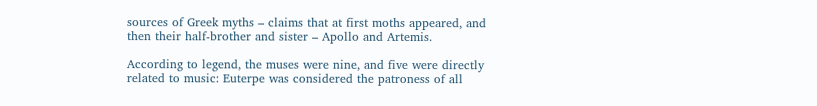sources of Greek myths – claims that at first moths appeared, and then their half-brother and sister – Apollo and Artemis.

According to legend, the muses were nine, and five were directly related to music: Euterpe was considered the patroness of all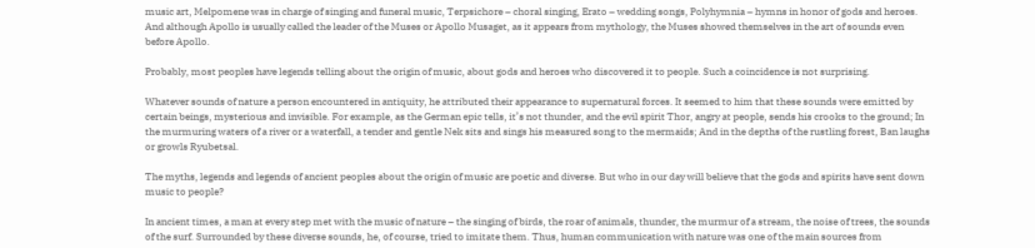music art, Melpomene was in charge of singing and funeral music, Terpsichore – choral singing, Erato – wedding songs, Polyhymnia – hymns in honor of gods and heroes. And although Apollo is usually called the leader of the Muses or Apollo Musaget, as it appears from mythology, the Muses showed themselves in the art of sounds even before Apollo.

Probably, most peoples have legends telling about the origin of music, about gods and heroes who discovered it to people. Such a coincidence is not surprising.

Whatever sounds of nature a person encountered in antiquity, he attributed their appearance to supernatural forces. It seemed to him that these sounds were emitted by certain beings, mysterious and invisible. For example, as the German epic tells, it’s not thunder, and the evil spirit Thor, angry at people, sends his crooks to the ground; In the murmuring waters of a river or a waterfall, a tender and gentle Nek sits and sings his measured song to the mermaids; And in the depths of the rustling forest, Ban laughs or growls Ryubetsal.

The myths, legends and legends of ancient peoples about the origin of music are poetic and diverse. But who in our day will believe that the gods and spirits have sent down music to people?

In ancient times, a man at every step met with the music of nature – the singing of birds, the roar of animals, thunder, the murmur of a stream, the noise of trees, the sounds of the surf. Surrounded by these diverse sounds, he, of course, tried to imitate them. Thus, human communication with nature was one of the main sources from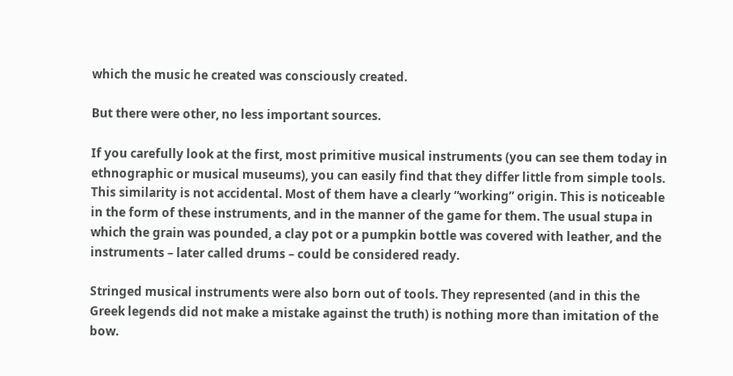which the music he created was consciously created.

But there were other, no less important sources.

If you carefully look at the first, most primitive musical instruments (you can see them today in ethnographic or musical museums), you can easily find that they differ little from simple tools. This similarity is not accidental. Most of them have a clearly “working” origin. This is noticeable in the form of these instruments, and in the manner of the game for them. The usual stupa in which the grain was pounded, a clay pot or a pumpkin bottle was covered with leather, and the instruments – later called drums – could be considered ready.

Stringed musical instruments were also born out of tools. They represented (and in this the Greek legends did not make a mistake against the truth) is nothing more than imitation of the bow.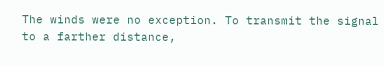The winds were no exception. To transmit the signal to a farther distance,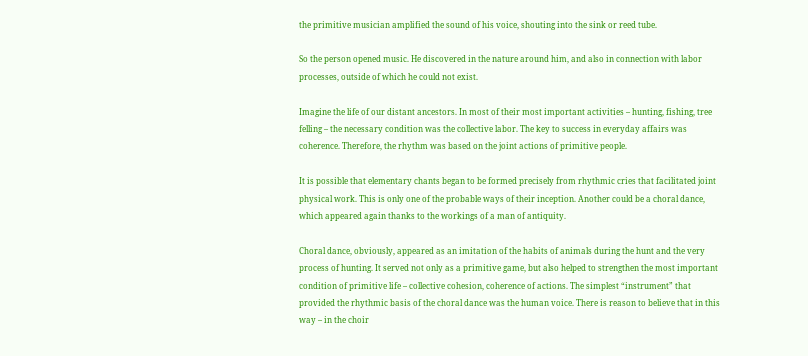the primitive musician amplified the sound of his voice, shouting into the sink or reed tube.

So the person opened music. He discovered in the nature around him, and also in connection with labor processes, outside of which he could not exist.

Imagine the life of our distant ancestors. In most of their most important activities – hunting, fishing, tree felling – the necessary condition was the collective labor. The key to success in everyday affairs was coherence. Therefore, the rhythm was based on the joint actions of primitive people.

It is possible that elementary chants began to be formed precisely from rhythmic cries that facilitated joint physical work. This is only one of the probable ways of their inception. Another could be a choral dance, which appeared again thanks to the workings of a man of antiquity.

Choral dance, obviously, appeared as an imitation of the habits of animals during the hunt and the very process of hunting. It served not only as a primitive game, but also helped to strengthen the most important condition of primitive life – collective cohesion, coherence of actions. The simplest “instrument” that provided the rhythmic basis of the choral dance was the human voice. There is reason to believe that in this way – in the choir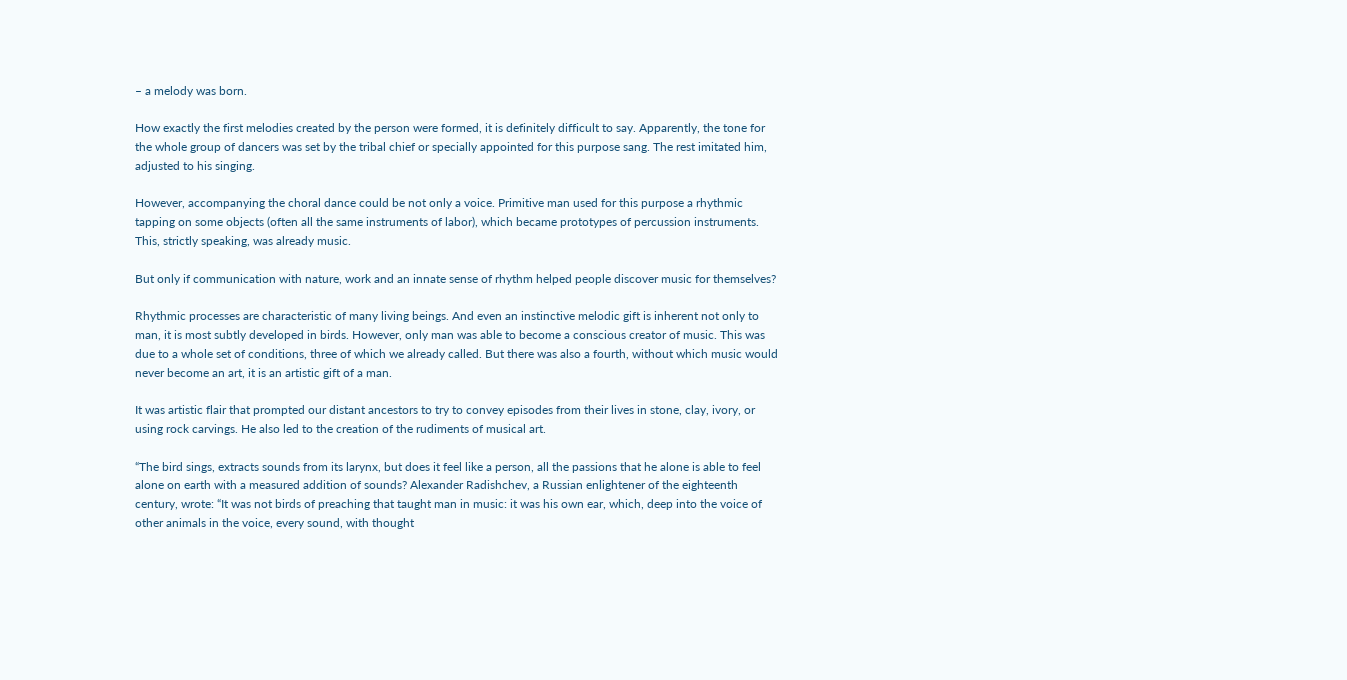– a melody was born.

How exactly the first melodies created by the person were formed, it is definitely difficult to say. Apparently, the tone for the whole group of dancers was set by the tribal chief or specially appointed for this purpose sang. The rest imitated him, adjusted to his singing.

However, accompanying the choral dance could be not only a voice. Primitive man used for this purpose a rhythmic tapping on some objects (often all the same instruments of labor), which became prototypes of percussion instruments. This, strictly speaking, was already music.

But only if communication with nature, work and an innate sense of rhythm helped people discover music for themselves?

Rhythmic processes are characteristic of many living beings. And even an instinctive melodic gift is inherent not only to man, it is most subtly developed in birds. However, only man was able to become a conscious creator of music. This was due to a whole set of conditions, three of which we already called. But there was also a fourth, without which music would never become an art, it is an artistic gift of a man.

It was artistic flair that prompted our distant ancestors to try to convey episodes from their lives in stone, clay, ivory, or using rock carvings. He also led to the creation of the rudiments of musical art.

“The bird sings, extracts sounds from its larynx, but does it feel like a person, all the passions that he alone is able to feel alone on earth with a measured addition of sounds? Alexander Radishchev, a Russian enlightener of the eighteenth century, wrote: “It was not birds of preaching that taught man in music: it was his own ear, which, deep into the voice of other animals in the voice, every sound, with thought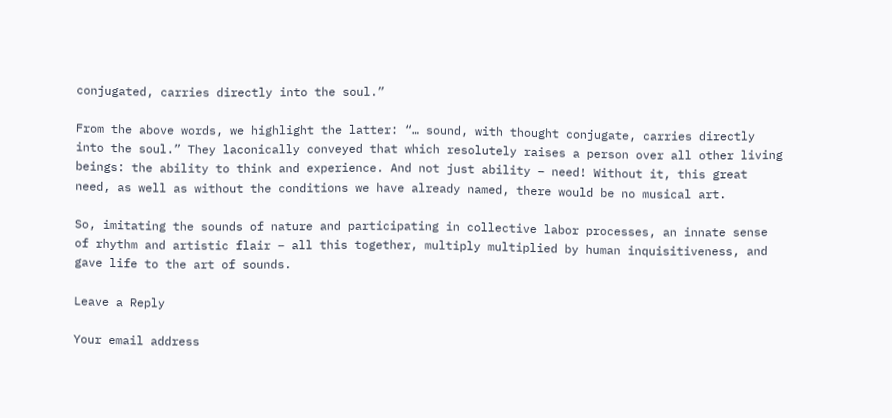conjugated, carries directly into the soul.”

From the above words, we highlight the latter: “… sound, with thought conjugate, carries directly into the soul.” They laconically conveyed that which resolutely raises a person over all other living beings: the ability to think and experience. And not just ability – need! Without it, this great need, as well as without the conditions we have already named, there would be no musical art.

So, imitating the sounds of nature and participating in collective labor processes, an innate sense of rhythm and artistic flair – all this together, multiply multiplied by human inquisitiveness, and gave life to the art of sounds.

Leave a Reply

Your email address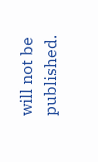will not be published.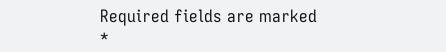Required fields are marked *